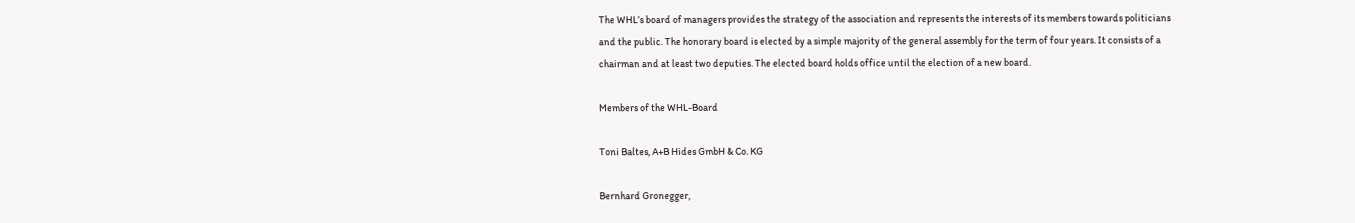The WHL’s board of managers provides the strategy of the association and represents the interests of its members towards politicians and the public. The honorary board is elected by a simple majority of the general assembly for the term of four years. It consists of a chairman and at least two deputies. The elected board holds office until the election of a new board.

Members of the WHL-Board

Toni Baltes, A+B Hides GmbH & Co. KG

Bernhard Gronegger,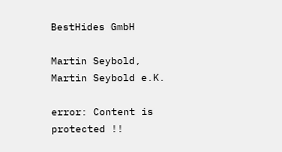BestHides GmbH

Martin Seybold, Martin Seybold e.K.

error: Content is protected !!